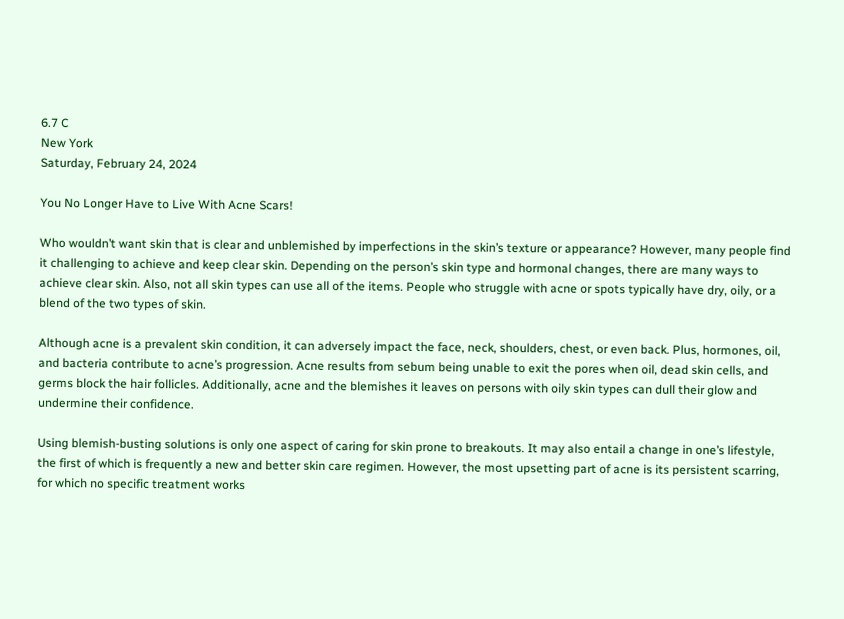6.7 C
New York
Saturday, February 24, 2024

You No Longer Have to Live With Acne Scars!

Who wouldn’t want skin that is clear and unblemished by imperfections in the skin’s texture or appearance? However, many people find it challenging to achieve and keep clear skin. Depending on the person’s skin type and hormonal changes, there are many ways to achieve clear skin. Also, not all skin types can use all of the items. People who struggle with acne or spots typically have dry, oily, or a blend of the two types of skin.

Although acne is a prevalent skin condition, it can adversely impact the face, neck, shoulders, chest, or even back. Plus, hormones, oil, and bacteria contribute to acne’s progression. Acne results from sebum being unable to exit the pores when oil, dead skin cells, and germs block the hair follicles. Additionally, acne and the blemishes it leaves on persons with oily skin types can dull their glow and undermine their confidence.

Using blemish-busting solutions is only one aspect of caring for skin prone to breakouts. It may also entail a change in one’s lifestyle, the first of which is frequently a new and better skin care regimen. However, the most upsetting part of acne is its persistent scarring, for which no specific treatment works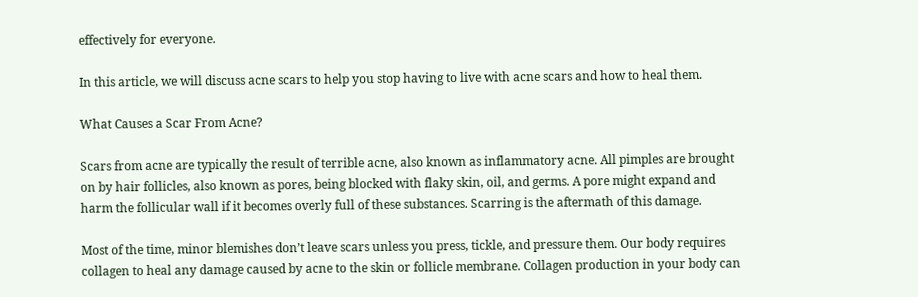effectively for everyone.

In this article, we will discuss acne scars to help you stop having to live with acne scars and how to heal them.

What Causes a Scar From Acne?

Scars from acne are typically the result of terrible acne, also known as inflammatory acne. All pimples are brought on by hair follicles, also known as pores, being blocked with flaky skin, oil, and germs. A pore might expand and harm the follicular wall if it becomes overly full of these substances. Scarring is the aftermath of this damage.

Most of the time, minor blemishes don’t leave scars unless you press, tickle, and pressure them. Our body requires collagen to heal any damage caused by acne to the skin or follicle membrane. Collagen production in your body can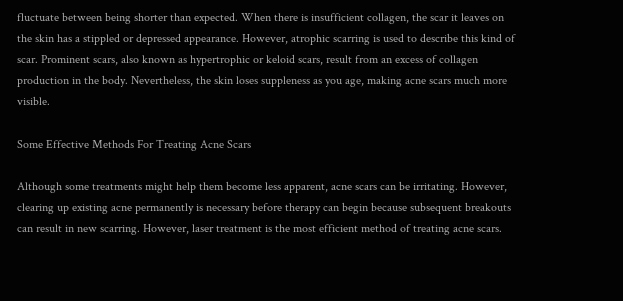fluctuate between being shorter than expected. When there is insufficient collagen, the scar it leaves on the skin has a stippled or depressed appearance. However, atrophic scarring is used to describe this kind of scar. Prominent scars, also known as hypertrophic or keloid scars, result from an excess of collagen production in the body. Nevertheless, the skin loses suppleness as you age, making acne scars much more visible.

Some Effective Methods For Treating Acne Scars

Although some treatments might help them become less apparent, acne scars can be irritating. However, clearing up existing acne permanently is necessary before therapy can begin because subsequent breakouts can result in new scarring. However, laser treatment is the most efficient method of treating acne scars.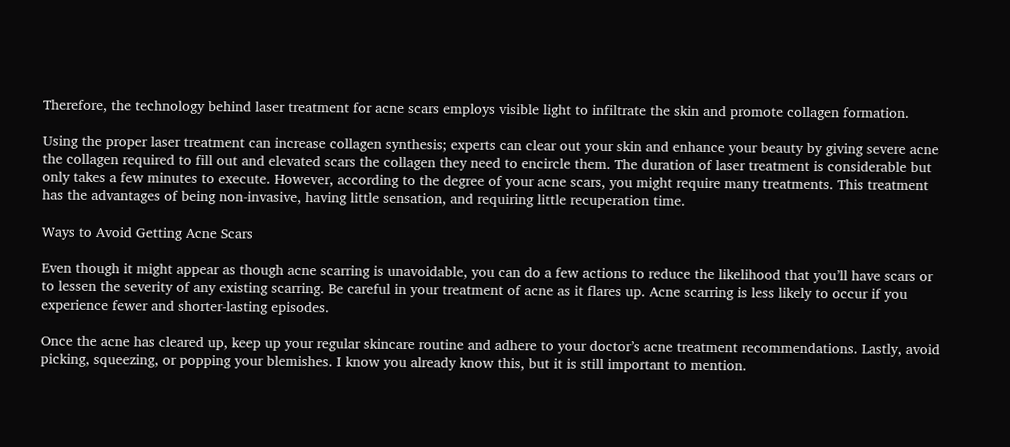Therefore, the technology behind laser treatment for acne scars employs visible light to infiltrate the skin and promote collagen formation.

Using the proper laser treatment can increase collagen synthesis; experts can clear out your skin and enhance your beauty by giving severe acne the collagen required to fill out and elevated scars the collagen they need to encircle them. The duration of laser treatment is considerable but only takes a few minutes to execute. However, according to the degree of your acne scars, you might require many treatments. This treatment has the advantages of being non-invasive, having little sensation, and requiring little recuperation time.

Ways to Avoid Getting Acne Scars

Even though it might appear as though acne scarring is unavoidable, you can do a few actions to reduce the likelihood that you’ll have scars or to lessen the severity of any existing scarring. Be careful in your treatment of acne as it flares up. Acne scarring is less likely to occur if you experience fewer and shorter-lasting episodes.

Once the acne has cleared up, keep up your regular skincare routine and adhere to your doctor’s acne treatment recommendations. Lastly, avoid picking, squeezing, or popping your blemishes. I know you already know this, but it is still important to mention.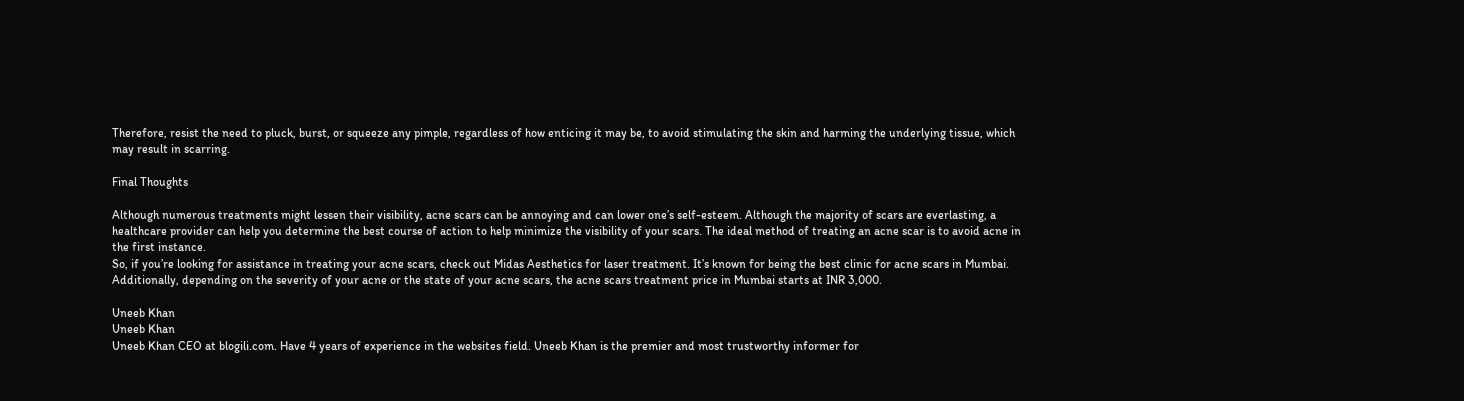Therefore, resist the need to pluck, burst, or squeeze any pimple, regardless of how enticing it may be, to avoid stimulating the skin and harming the underlying tissue, which may result in scarring.

Final Thoughts

Although numerous treatments might lessen their visibility, acne scars can be annoying and can lower one’s self-esteem. Although the majority of scars are everlasting, a healthcare provider can help you determine the best course of action to help minimize the visibility of your scars. The ideal method of treating an acne scar is to avoid acne in the first instance.
So, if you’re looking for assistance in treating your acne scars, check out Midas Aesthetics for laser treatment. It’s known for being the best clinic for acne scars in Mumbai. Additionally, depending on the severity of your acne or the state of your acne scars, the acne scars treatment price in Mumbai starts at INR 3,000.

Uneeb Khan
Uneeb Khan
Uneeb Khan CEO at blogili.com. Have 4 years of experience in the websites field. Uneeb Khan is the premier and most trustworthy informer for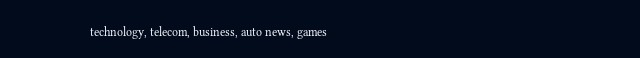technology, telecom, business, auto news, games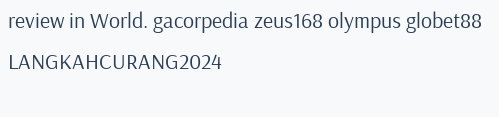review in World. gacorpedia zeus168 olympus globet88 LANGKAHCURANG2024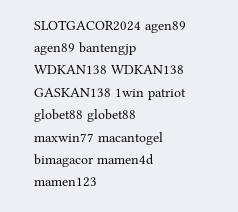SLOTGACOR2024 agen89 agen89 bantengjp WDKAN138 WDKAN138 GASKAN138 1win patriot globet88 globet88 maxwin77 macantogel bimagacor mamen4d mamen123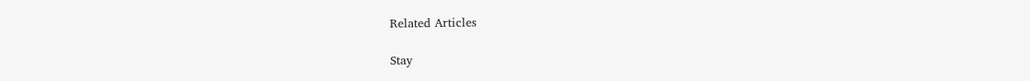Related Articles

Stay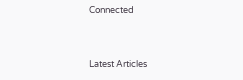Connected


Latest Articles